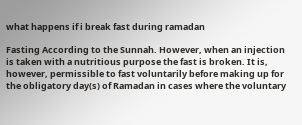what happens if i break fast during ramadan

Fasting According to the Sunnah. However, when an injection is taken with a nutritious purpose the fast is broken. It is, however, permissible to fast voluntarily before making up for the obligatory day(s) of Ramadan in cases where the voluntary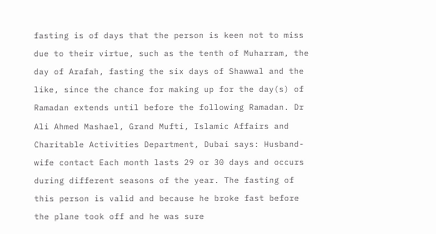fasting is of days that the person is keen not to miss due to their virtue, such as the tenth of Muharram, the day of Arafah, fasting the six days of Shawwal and the like, since the chance for making up for the day(s) of Ramadan extends until before the following Ramadan. Dr Ali Ahmed Mashael, Grand Mufti, Islamic Affairs and Charitable Activities Department, Dubai says: Husband-wife contact Each month lasts 29 or 30 days and occurs during different seasons of the year. The fasting of this person is valid and because he broke fast before the plane took off and he was sure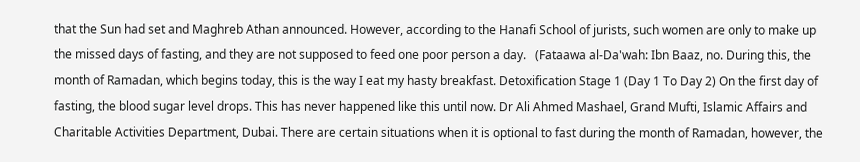that the Sun had set and Maghreb Athan announced. However, according to the Hanafi School of jurists, such women are only to make up the missed days of fasting, and they are not supposed to feed one poor person a day.   (Fataawa al-Da'wah: Ibn Baaz, no. During this, the month of Ramadan, which begins today, this is the way I eat my hasty breakfast. Detoxification Stage 1 (Day 1 To Day 2) On the first day of fasting, the blood sugar level drops. This has never happened like this until now. Dr Ali Ahmed Mashael, Grand Mufti, Islamic Affairs and Charitable Activities Department, Dubai. There are certain situations when it is optional to fast during the month of Ramadan, however, the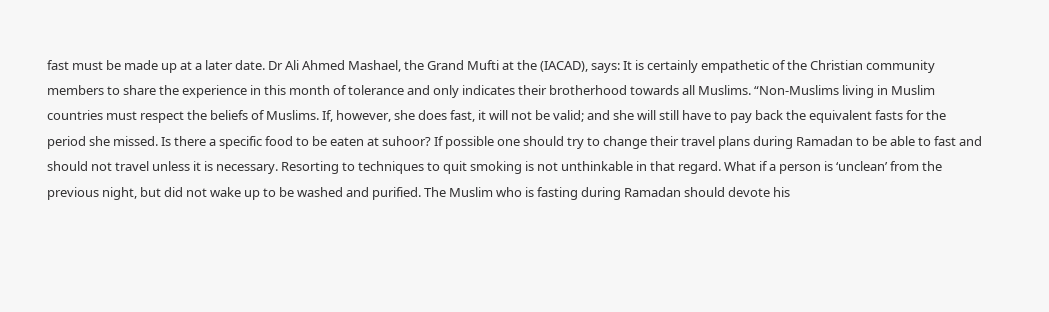fast must be made up at a later date. Dr Ali Ahmed Mashael, the Grand Mufti at the (IACAD), says: It is certainly empathetic of the Christian community members to share the experience in this month of tolerance and only indicates their brotherhood towards all Muslims. “Non-Muslims living in Muslim countries must respect the beliefs of Muslims. If, however, she does fast, it will not be valid; and she will still have to pay back the equivalent fasts for the period she missed. Is there a specific food to be eaten at suhoor? If possible one should try to change their travel plans during Ramadan to be able to fast and should not travel unless it is necessary. Resorting to techniques to quit smoking is not unthinkable in that regard. What if a person is ‘unclean’ from the previous night, but did not wake up to be washed and purified. The Muslim who is fasting during Ramadan should devote his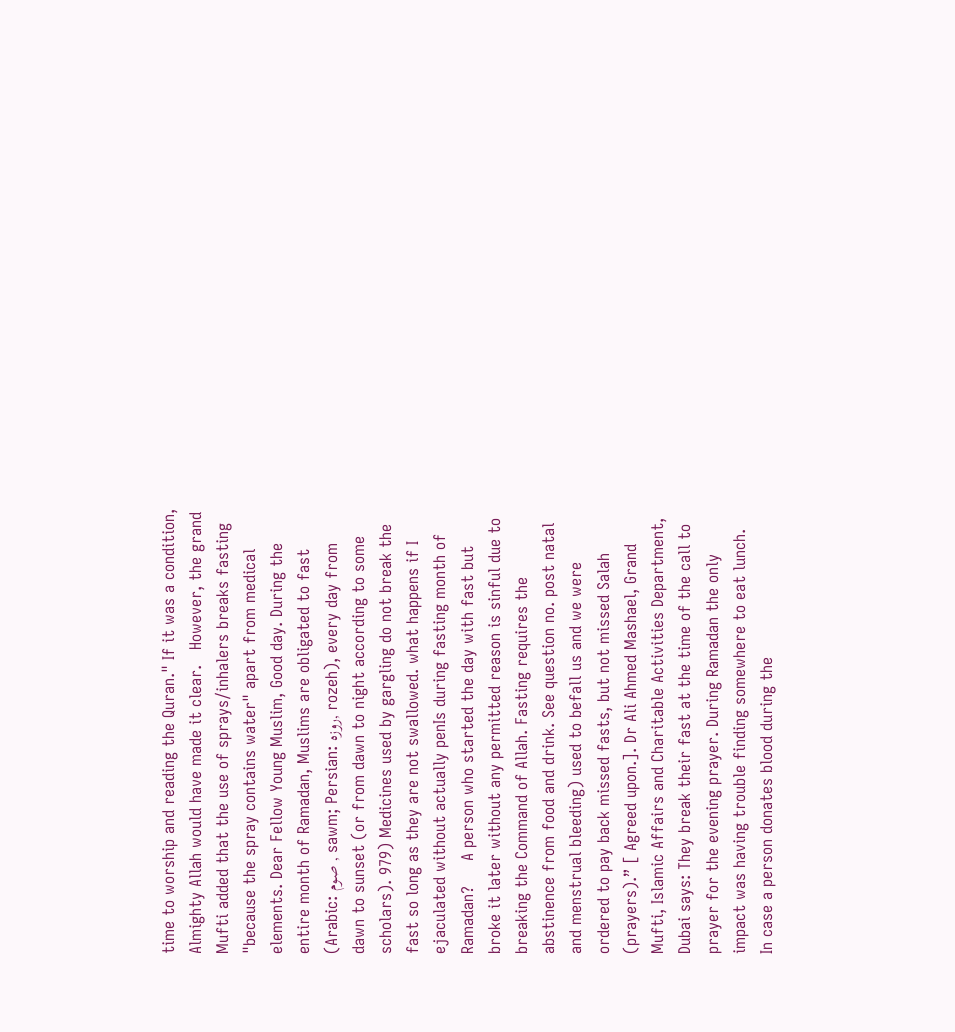time to worship and reading the Quran." If it was a condition, Almighty Allah would have made it clear.   However, the grand Mufti added that the use of sprays/inhalers breaks fasting "because the spray contains water" apart from medical elements. Dear Fellow Young Muslim, Good day. During the entire month of Ramadan, Muslims are obligated to fast (Arabic: صوم , sawm; Persian: روزہ, rozeh), every day from dawn to sunset (or from dawn to night according to some scholars). 979) Medicines used by gargling do not break the fast so long as they are not swallowed. what happens if I ejaculated without actually penIs during fasting month of Ramadan?     A person who started the day with fast but broke it later without any permitted reason is sinful due to breaking the Command of Allah. Fasting requires the abstinence from food and drink. See question no. post natal and menstrual bleeding) used to befall us and we were ordered to pay back missed fasts, but not missed Salah (prayers).” [ Agreed upon.]. Dr Ali Ahmed Mashael, Grand Mufti, Islamic Affairs and Charitable Activities Department, Dubai says: They break their fast at the time of the call to prayer for the evening prayer. During Ramadan the only impact was having trouble finding somewhere to eat lunch.   In case a person donates blood during the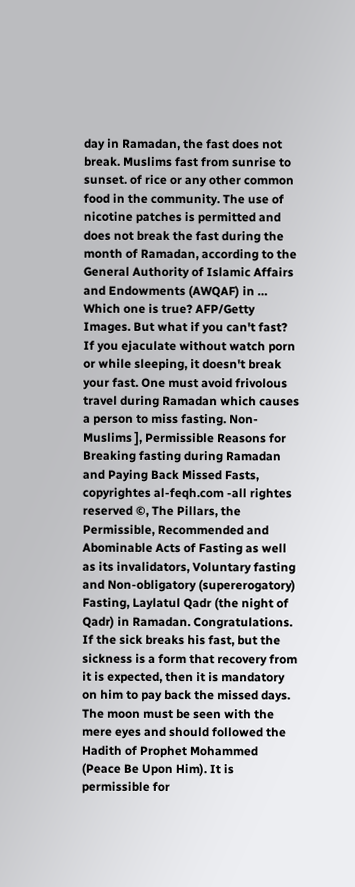day in Ramadan, the fast does not break. Muslims fast from sunrise to sunset. of rice or any other common food in the community. The use of nicotine patches is permitted and does not break the fast during the month of Ramadan, according to the General Authority of Islamic Affairs and Endowments (AWQAF) in … Which one is true? AFP/Getty Images. But what if you can't fast? If you ejaculate without watch porn or while sleeping, it doesn't break your fast. One must avoid frivolous travel during Ramadan which causes a person to miss fasting. Non-Muslims ], Permissible Reasons for Breaking fasting during Ramadan and Paying Back Missed Fasts, copyrightes al-feqh.com -all rightes reserved ©, The Pillars, the Permissible, Recommended and Abominable Acts of Fasting as well as its invalidators, Voluntary fasting and Non-obligatory (supererogatory) Fasting, Laylatul Qadr (the night of Qadr) in Ramadan. Congratulations. If the sick breaks his fast, but the sickness is a form that recovery from it is expected, then it is mandatory on him to pay back the missed days.   The moon must be seen with the mere eyes and should followed the Hadith of Prophet Mohammed (Peace Be Upon Him). It is permissible for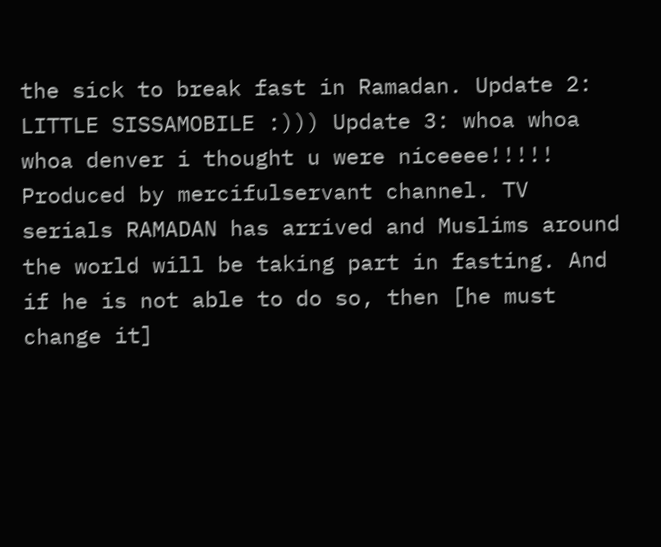the sick to break fast in Ramadan. Update 2: LITTLE SISSAMOBILE :))) Update 3: whoa whoa whoa denver i thought u were niceeee!!!!! Produced by mercifulservant channel. TV serials RAMADAN has arrived and Muslims around the world will be taking part in fasting. And if he is not able to do so, then [he must change it]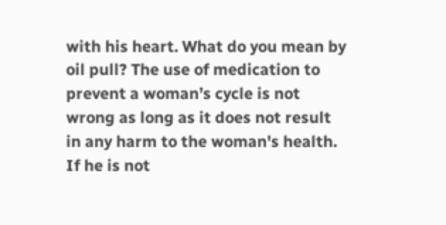with his heart. What do you mean by oil pull? The use of medication to prevent a woman’s cycle is not wrong as long as it does not result in any harm to the woman's health. If he is not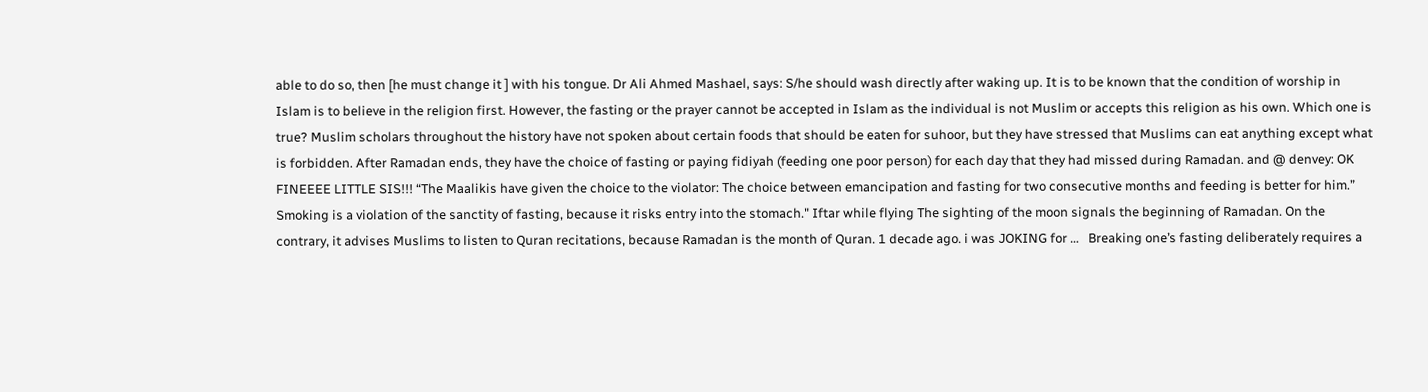able to do so, then [he must change it ] with his tongue. Dr Ali Ahmed Mashael, says: S/he should wash directly after waking up. It is to be known that the condition of worship in Islam is to believe in the religion first. However, the fasting or the prayer cannot be accepted in Islam as the individual is not Muslim or accepts this religion as his own. Which one is true? Muslim scholars throughout the history have not spoken about certain foods that should be eaten for suhoor, but they have stressed that Muslims can eat anything except what is forbidden. After Ramadan ends, they have the choice of fasting or paying fidiyah (feeding one poor person) for each day that they had missed during Ramadan. and @ denvey: OK FINEEEE LITTLE SIS!!! “The Maalikis have given the choice to the violator: The choice between emancipation and fasting for two consecutive months and feeding is better for him.” Smoking is a violation of the sanctity of fasting, because it risks entry into the stomach." Iftar while flying The sighting of the moon signals the beginning of Ramadan. On the contrary, it advises Muslims to listen to Quran recitations, because Ramadan is the month of Quran. 1 decade ago. i was JOKING for …   Breaking one’s fasting deliberately requires a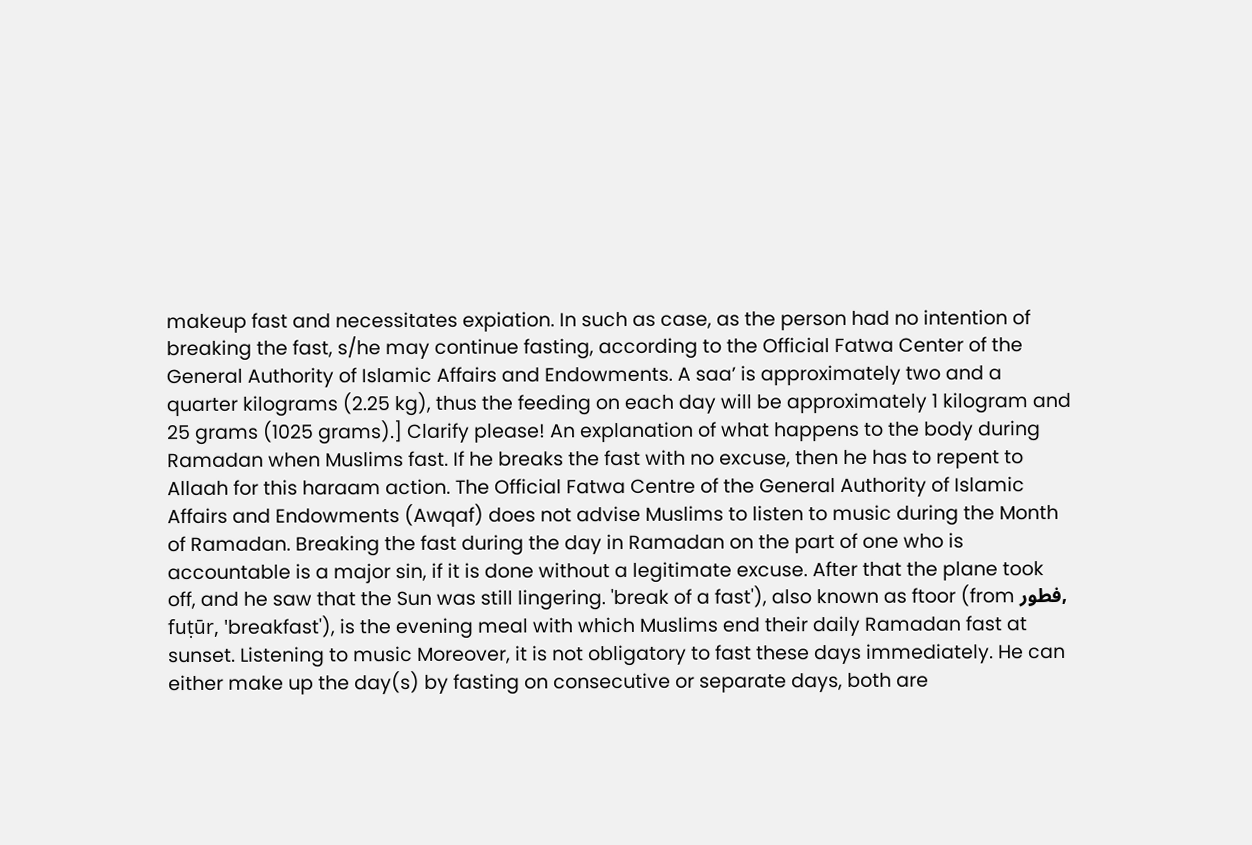makeup fast and necessitates expiation. In such as case, as the person had no intention of breaking the fast, s/he may continue fasting, according to the Official Fatwa Center of the General Authority of Islamic Affairs and Endowments. A saa’ is approximately two and a quarter kilograms (2.25 kg), thus the feeding on each day will be approximately 1 kilogram and 25 grams (1025 grams).] Clarify please! An explanation of what happens to the body during Ramadan when Muslims fast. If he breaks the fast with no excuse, then he has to repent to Allaah for this haraam action. The Official Fatwa Centre of the General Authority of Islamic Affairs and Endowments (Awqaf) does not advise Muslims to listen to music during the Month of Ramadan. Breaking the fast during the day in Ramadan on the part of one who is accountable is a major sin, if it is done without a legitimate excuse. After that the plane took off, and he saw that the Sun was still lingering. 'break of a fast'), also known as ftoor (from فطور, fuṭūr, 'breakfast'), is the evening meal with which Muslims end their daily Ramadan fast at sunset. Listening to music Moreover, it is not obligatory to fast these days immediately. He can either make up the day(s) by fasting on consecutive or separate days, both are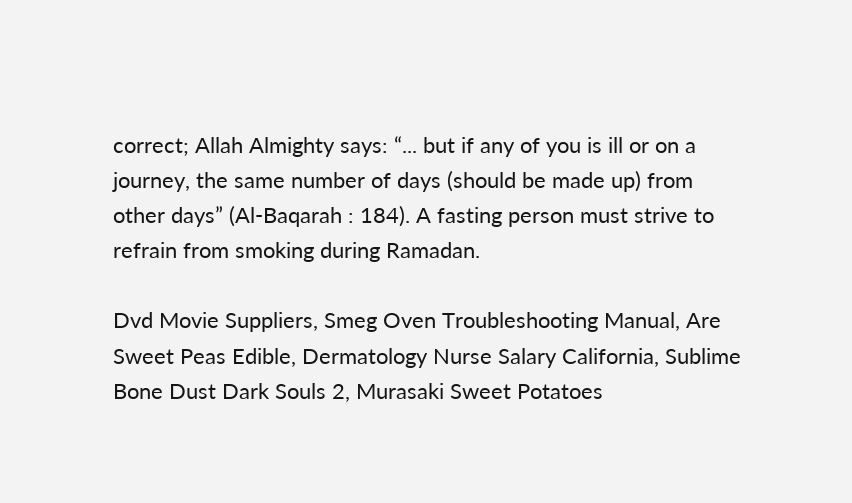correct; Allah Almighty says: “... but if any of you is ill or on a journey, the same number of days (should be made up) from other days” (Al-Baqarah : 184). A fasting person must strive to refrain from smoking during Ramadan.

Dvd Movie Suppliers, Smeg Oven Troubleshooting Manual, Are Sweet Peas Edible, Dermatology Nurse Salary California, Sublime Bone Dust Dark Souls 2, Murasaki Sweet Potatoes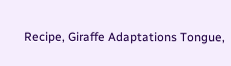Recipe, Giraffe Adaptations Tongue,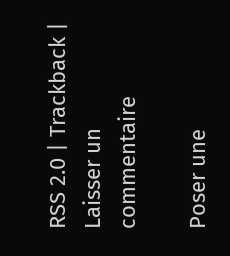RSS 2.0 | Trackback | Laisser un commentaire

Poser une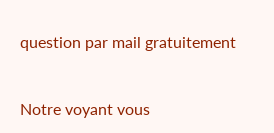question par mail gratuitement


Notre voyant vous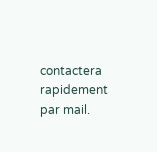contactera rapidement par mail.